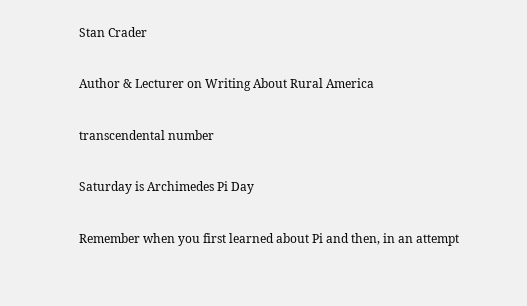Stan Crader

Author & Lecturer on Writing About Rural America

transcendental number

Saturday is Archimedes Pi Day

Remember when you first learned about Pi and then, in an attempt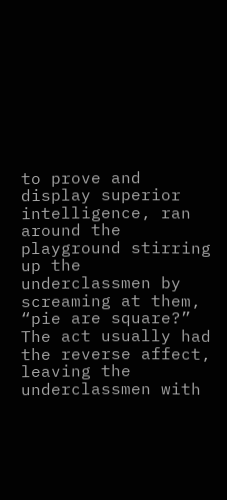to prove and display superior intelligence, ran around the playground stirring up the underclassmen by screaming at them, “pie are square?” The act usually had the reverse affect, leaving the underclassmen with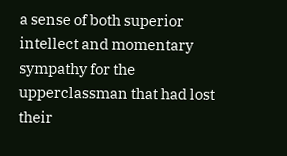a sense of both superior intellect and momentary sympathy for the upperclassman that had lost their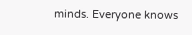minds. Everyone knows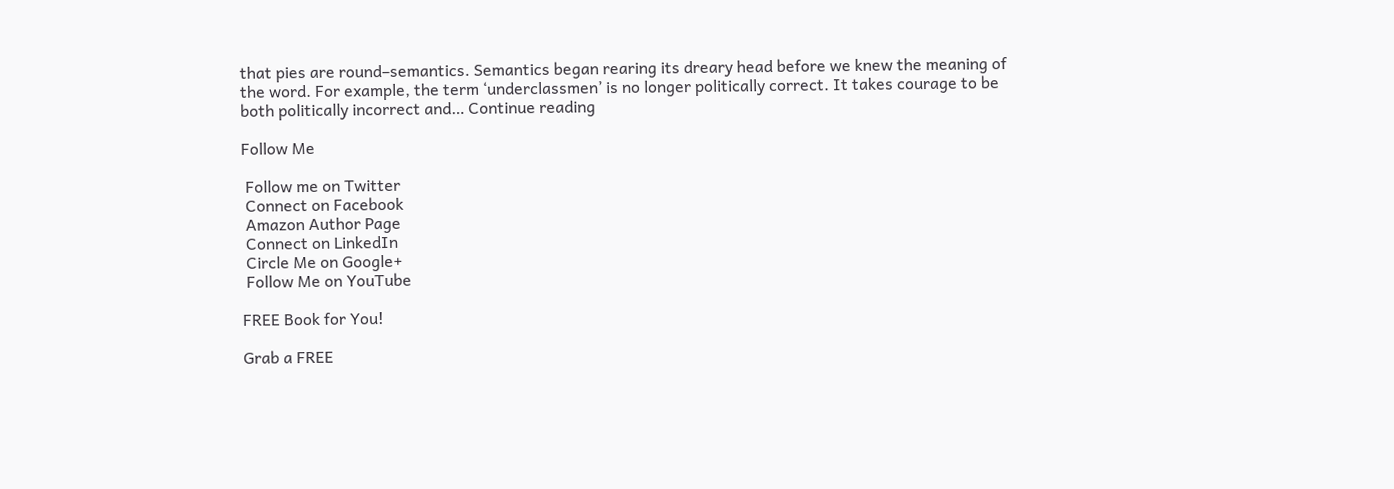that pies are round–semantics. Semantics began rearing its dreary head before we knew the meaning of the word. For example, the term ‘underclassmen’ is no longer politically correct. It takes courage to be both politically incorrect and… Continue reading

Follow Me

 Follow me on Twitter
 Connect on Facebook
 Amazon Author Page
 Connect on LinkedIn
 Circle Me on Google+
 Follow Me on YouTube

FREE Book for You!

Grab a FREE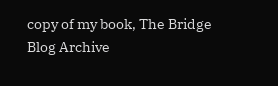copy of my book, The Bridge
Blog Archive